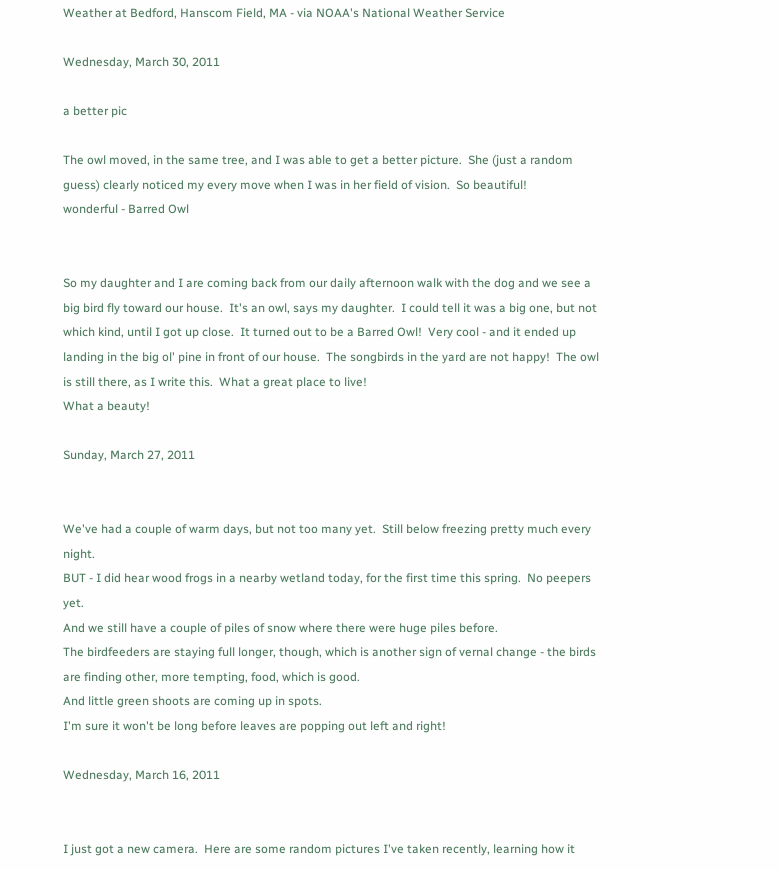Weather at Bedford, Hanscom Field, MA - via NOAA's National Weather Service

Wednesday, March 30, 2011

a better pic

The owl moved, in the same tree, and I was able to get a better picture.  She (just a random guess) clearly noticed my every move when I was in her field of vision.  So beautiful!
wonderful - Barred Owl


So my daughter and I are coming back from our daily afternoon walk with the dog and we see a big bird fly toward our house.  It's an owl, says my daughter.  I could tell it was a big one, but not which kind, until I got up close.  It turned out to be a Barred Owl!  Very cool - and it ended up landing in the big ol' pine in front of our house.  The songbirds in the yard are not happy!  The owl is still there, as I write this.  What a great place to live!
What a beauty!

Sunday, March 27, 2011


We've had a couple of warm days, but not too many yet.  Still below freezing pretty much every night.
BUT - I did hear wood frogs in a nearby wetland today, for the first time this spring.  No peepers yet.
And we still have a couple of piles of snow where there were huge piles before.
The birdfeeders are staying full longer, though, which is another sign of vernal change - the birds are finding other, more tempting, food, which is good.
And little green shoots are coming up in spots.
I'm sure it won't be long before leaves are popping out left and right!

Wednesday, March 16, 2011


I just got a new camera.  Here are some random pictures I've taken recently, learning how it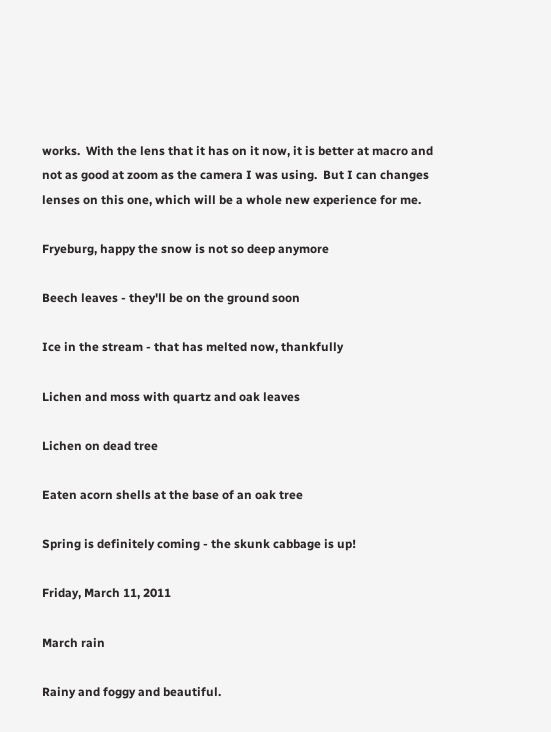works.  With the lens that it has on it now, it is better at macro and not as good at zoom as the camera I was using.  But I can changes lenses on this one, which will be a whole new experience for me.

Fryeburg, happy the snow is not so deep anymore

Beech leaves - they'll be on the ground soon

Ice in the stream - that has melted now, thankfully

Lichen and moss with quartz and oak leaves

Lichen on dead tree

Eaten acorn shells at the base of an oak tree

Spring is definitely coming - the skunk cabbage is up!

Friday, March 11, 2011

March rain

Rainy and foggy and beautiful.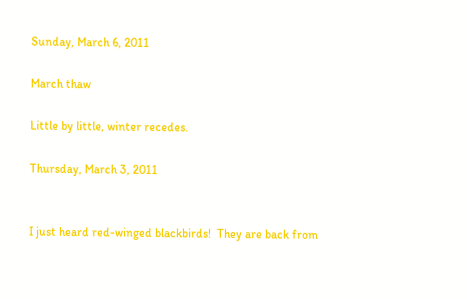Sunday, March 6, 2011

March thaw

Little by little, winter recedes.

Thursday, March 3, 2011


I just heard red-winged blackbirds!  They are back from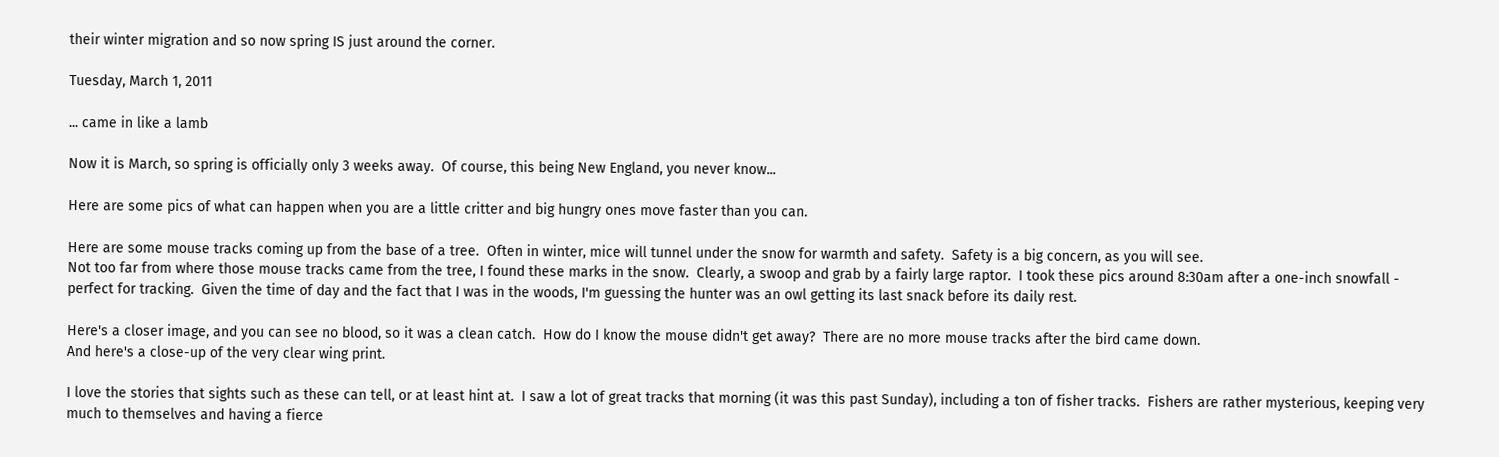their winter migration and so now spring IS just around the corner.

Tuesday, March 1, 2011

... came in like a lamb

Now it is March, so spring is officially only 3 weeks away.  Of course, this being New England, you never know...

Here are some pics of what can happen when you are a little critter and big hungry ones move faster than you can.

Here are some mouse tracks coming up from the base of a tree.  Often in winter, mice will tunnel under the snow for warmth and safety.  Safety is a big concern, as you will see.
Not too far from where those mouse tracks came from the tree, I found these marks in the snow.  Clearly, a swoop and grab by a fairly large raptor.  I took these pics around 8:30am after a one-inch snowfall - perfect for tracking.  Given the time of day and the fact that I was in the woods, I'm guessing the hunter was an owl getting its last snack before its daily rest.

Here's a closer image, and you can see no blood, so it was a clean catch.  How do I know the mouse didn't get away?  There are no more mouse tracks after the bird came down.
And here's a close-up of the very clear wing print.

I love the stories that sights such as these can tell, or at least hint at.  I saw a lot of great tracks that morning (it was this past Sunday), including a ton of fisher tracks.  Fishers are rather mysterious, keeping very much to themselves and having a fierce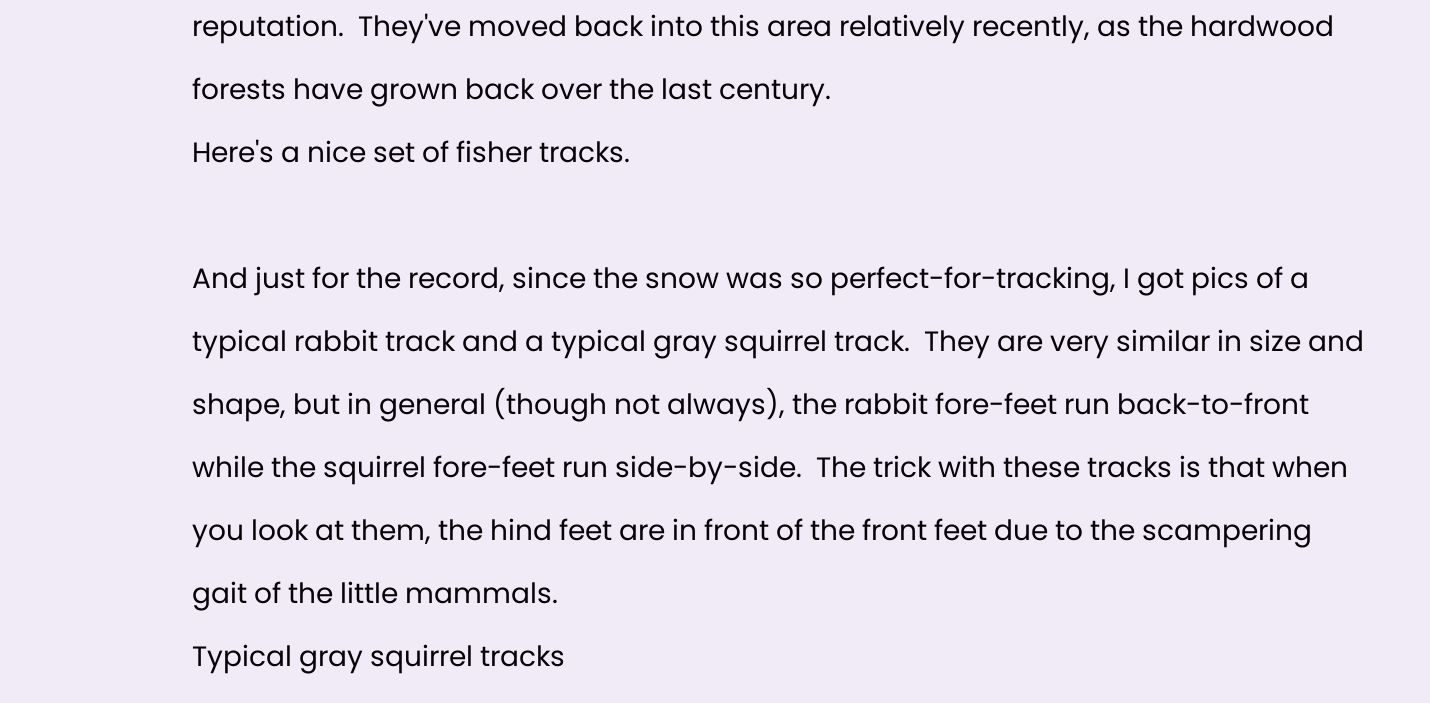reputation.  They've moved back into this area relatively recently, as the hardwood forests have grown back over the last century.
Here's a nice set of fisher tracks.

And just for the record, since the snow was so perfect-for-tracking, I got pics of a typical rabbit track and a typical gray squirrel track.  They are very similar in size and shape, but in general (though not always), the rabbit fore-feet run back-to-front while the squirrel fore-feet run side-by-side.  The trick with these tracks is that when you look at them, the hind feet are in front of the front feet due to the scampering gait of the little mammals.
Typical gray squirrel tracks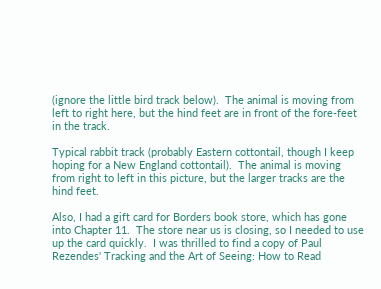(ignore the little bird track below).  The animal is moving from left to right here, but the hind feet are in front of the fore-feet in the track.

Typical rabbit track (probably Eastern cottontail, though I keep hoping for a New England cottontail).  The animal is moving from right to left in this picture, but the larger tracks are the hind feet.

Also, I had a gift card for Borders book store, which has gone into Chapter 11.  The store near us is closing, so I needed to use up the card quickly.  I was thrilled to find a copy of Paul Rezendes' Tracking and the Art of Seeing: How to Read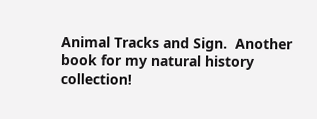Animal Tracks and Sign.  Another book for my natural history collection!